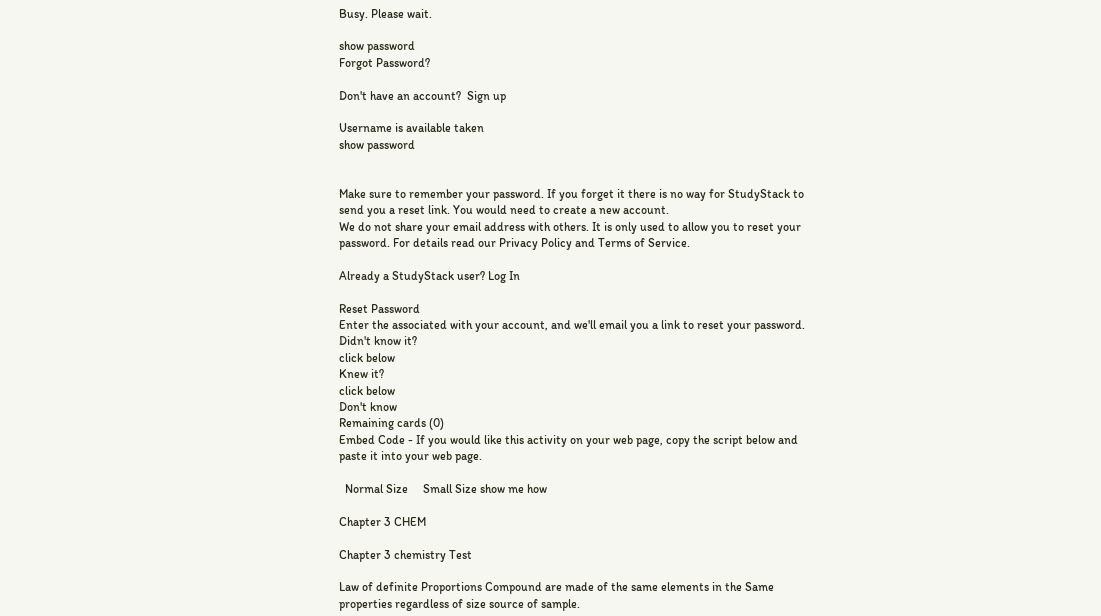Busy. Please wait.

show password
Forgot Password?

Don't have an account?  Sign up

Username is available taken
show password


Make sure to remember your password. If you forget it there is no way for StudyStack to send you a reset link. You would need to create a new account.
We do not share your email address with others. It is only used to allow you to reset your password. For details read our Privacy Policy and Terms of Service.

Already a StudyStack user? Log In

Reset Password
Enter the associated with your account, and we'll email you a link to reset your password.
Didn't know it?
click below
Knew it?
click below
Don't know
Remaining cards (0)
Embed Code - If you would like this activity on your web page, copy the script below and paste it into your web page.

  Normal Size     Small Size show me how

Chapter 3 CHEM

Chapter 3 chemistry Test

Law of definite Proportions Compound are made of the same elements in the Same properties regardless of size source of sample.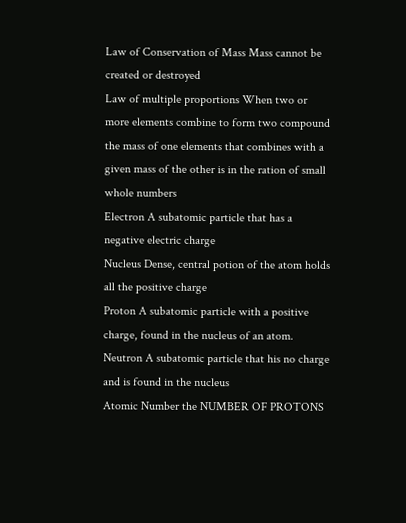Law of Conservation of Mass Mass cannot be created or destroyed
Law of multiple proportions When two or more elements combine to form two compound the mass of one elements that combines with a given mass of the other is in the ration of small whole numbers
Electron A subatomic particle that has a negative electric charge
Nucleus Dense, central potion of the atom holds all the positive charge
Proton A subatomic particle with a positive charge, found in the nucleus of an atom.
Neutron A subatomic particle that his no charge and is found in the nucleus
Atomic Number the NUMBER OF PROTONS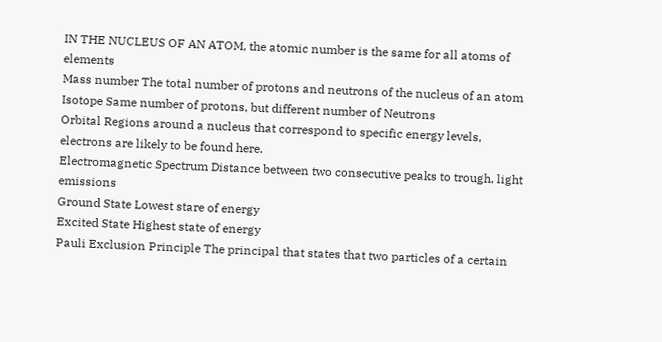IN THE NUCLEUS OF AN ATOM, the atomic number is the same for all atoms of elements
Mass number The total number of protons and neutrons of the nucleus of an atom
Isotope Same number of protons, but different number of Neutrons
Orbital Regions around a nucleus that correspond to specific energy levels, electrons are likely to be found here.
Electromagnetic Spectrum Distance between two consecutive peaks to trough, light emissions
Ground State Lowest stare of energy
Excited State Highest state of energy
Pauli Exclusion Principle The principal that states that two particles of a certain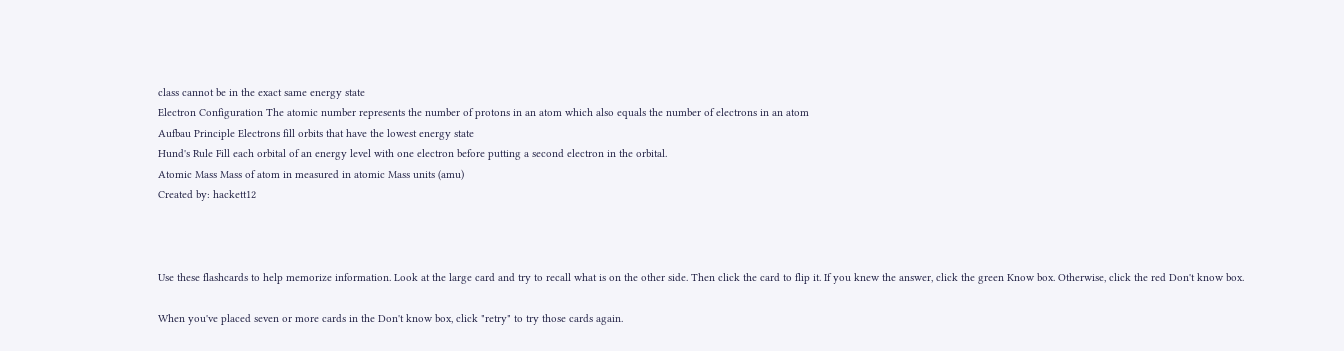class cannot be in the exact same energy state
Electron Configuration The atomic number represents the number of protons in an atom which also equals the number of electrons in an atom
Aufbau Principle Electrons fill orbits that have the lowest energy state
Hund's Rule Fill each orbital of an energy level with one electron before putting a second electron in the orbital.
Atomic Mass Mass of atom in measured in atomic Mass units (amu)
Created by: hackett12



Use these flashcards to help memorize information. Look at the large card and try to recall what is on the other side. Then click the card to flip it. If you knew the answer, click the green Know box. Otherwise, click the red Don't know box.

When you've placed seven or more cards in the Don't know box, click "retry" to try those cards again.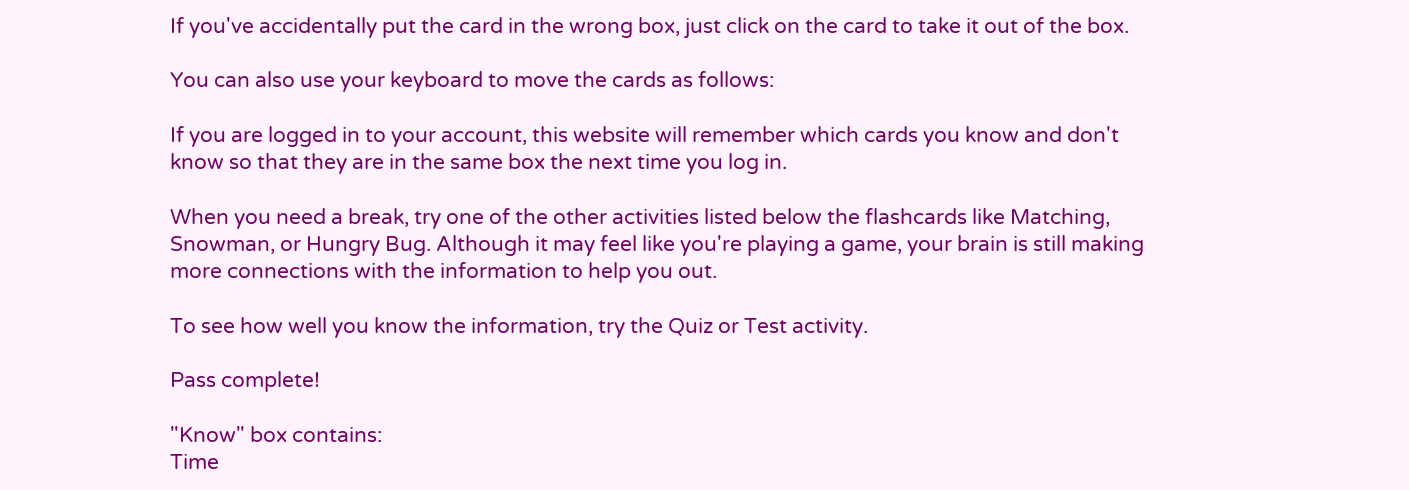If you've accidentally put the card in the wrong box, just click on the card to take it out of the box.

You can also use your keyboard to move the cards as follows:

If you are logged in to your account, this website will remember which cards you know and don't know so that they are in the same box the next time you log in.

When you need a break, try one of the other activities listed below the flashcards like Matching, Snowman, or Hungry Bug. Although it may feel like you're playing a game, your brain is still making more connections with the information to help you out.

To see how well you know the information, try the Quiz or Test activity.

Pass complete!

"Know" box contains:
Time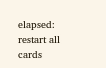elapsed:
restart all cards